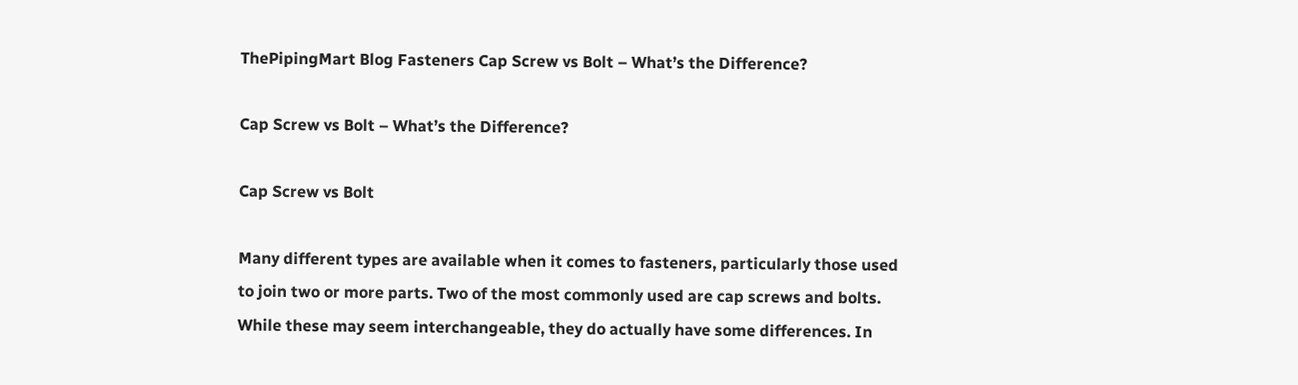ThePipingMart Blog Fasteners Cap Screw vs Bolt – What’s the Difference?

Cap Screw vs Bolt – What’s the Difference?

Cap Screw vs Bolt

Many different types are available when it comes to fasteners, particularly those used to join two or more parts. Two of the most commonly used are cap screws and bolts. While these may seem interchangeable, they do actually have some differences. In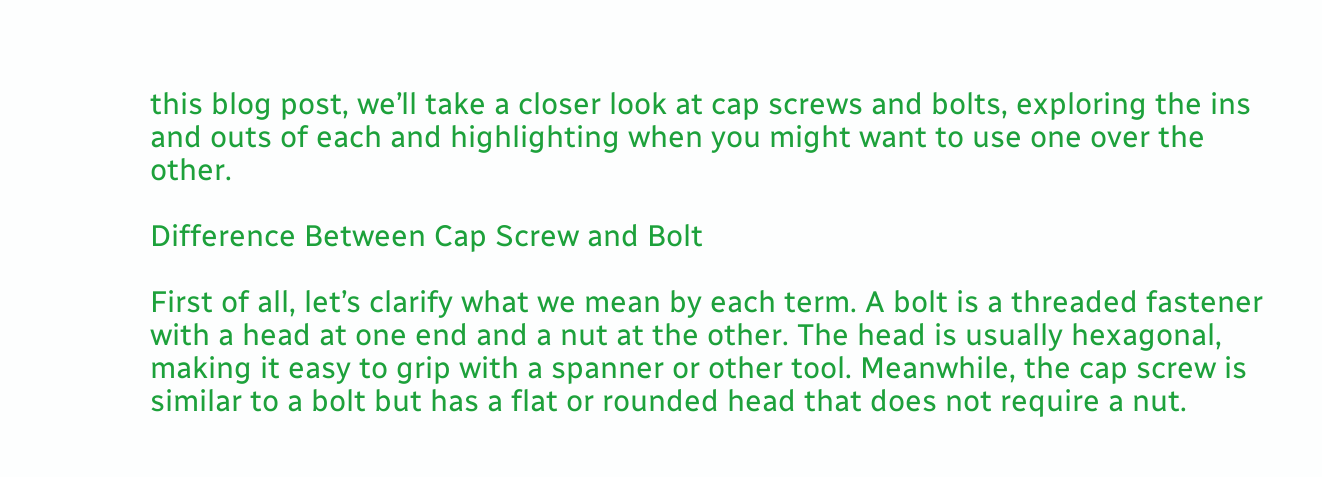this blog post, we’ll take a closer look at cap screws and bolts, exploring the ins and outs of each and highlighting when you might want to use one over the other.

Difference Between Cap Screw and Bolt

First of all, let’s clarify what we mean by each term. A bolt is a threaded fastener with a head at one end and a nut at the other. The head is usually hexagonal, making it easy to grip with a spanner or other tool. Meanwhile, the cap screw is similar to a bolt but has a flat or rounded head that does not require a nut.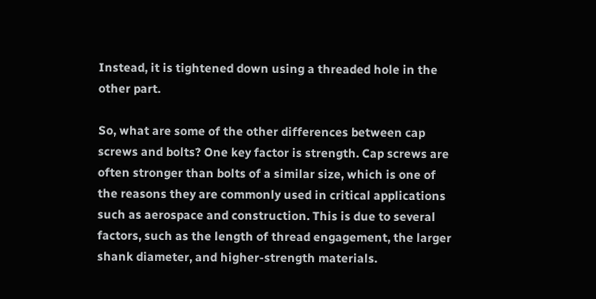Instead, it is tightened down using a threaded hole in the other part.

So, what are some of the other differences between cap screws and bolts? One key factor is strength. Cap screws are often stronger than bolts of a similar size, which is one of the reasons they are commonly used in critical applications such as aerospace and construction. This is due to several factors, such as the length of thread engagement, the larger shank diameter, and higher-strength materials.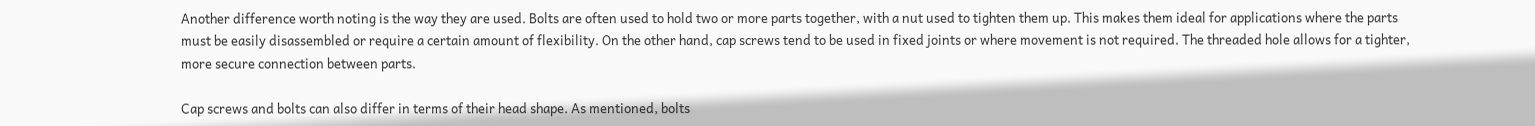Another difference worth noting is the way they are used. Bolts are often used to hold two or more parts together, with a nut used to tighten them up. This makes them ideal for applications where the parts must be easily disassembled or require a certain amount of flexibility. On the other hand, cap screws tend to be used in fixed joints or where movement is not required. The threaded hole allows for a tighter, more secure connection between parts.

Cap screws and bolts can also differ in terms of their head shape. As mentioned, bolts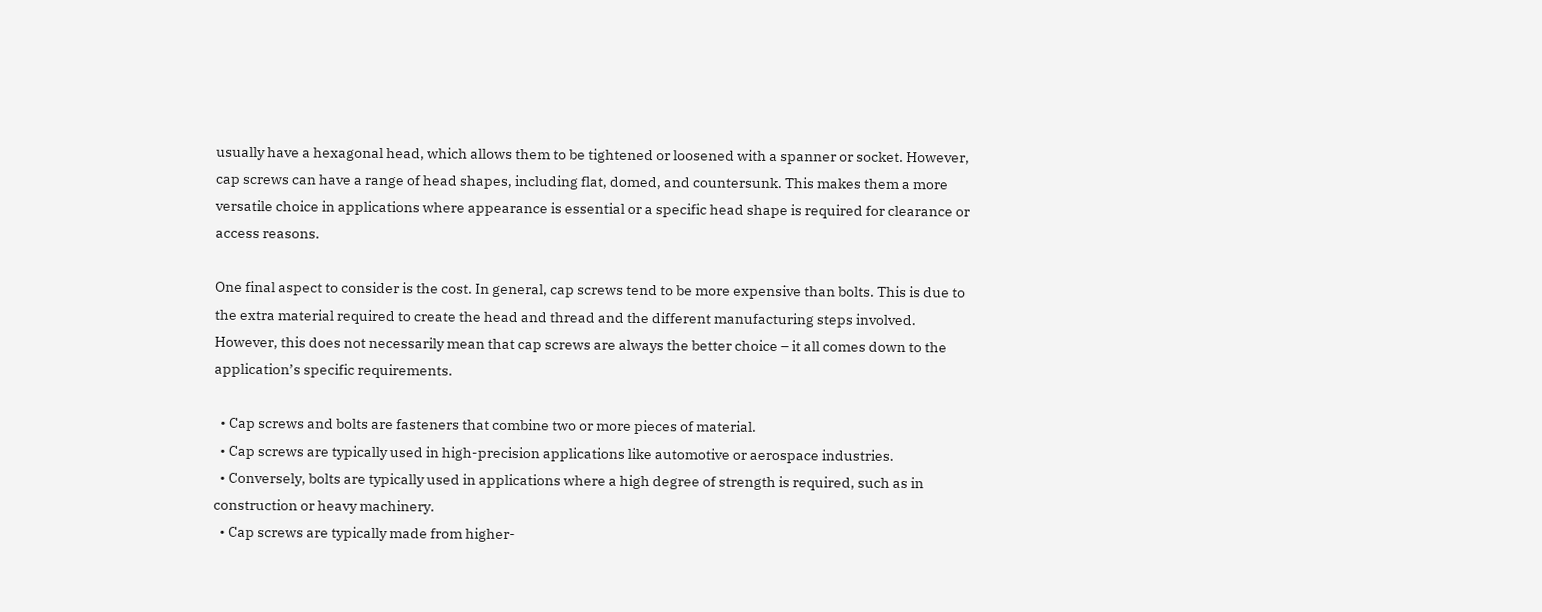usually have a hexagonal head, which allows them to be tightened or loosened with a spanner or socket. However, cap screws can have a range of head shapes, including flat, domed, and countersunk. This makes them a more versatile choice in applications where appearance is essential or a specific head shape is required for clearance or access reasons.

One final aspect to consider is the cost. In general, cap screws tend to be more expensive than bolts. This is due to the extra material required to create the head and thread and the different manufacturing steps involved. However, this does not necessarily mean that cap screws are always the better choice – it all comes down to the application’s specific requirements.

  • Cap screws and bolts are fasteners that combine two or more pieces of material.
  • Cap screws are typically used in high-precision applications like automotive or aerospace industries.
  • Conversely, bolts are typically used in applications where a high degree of strength is required, such as in construction or heavy machinery.
  • Cap screws are typically made from higher-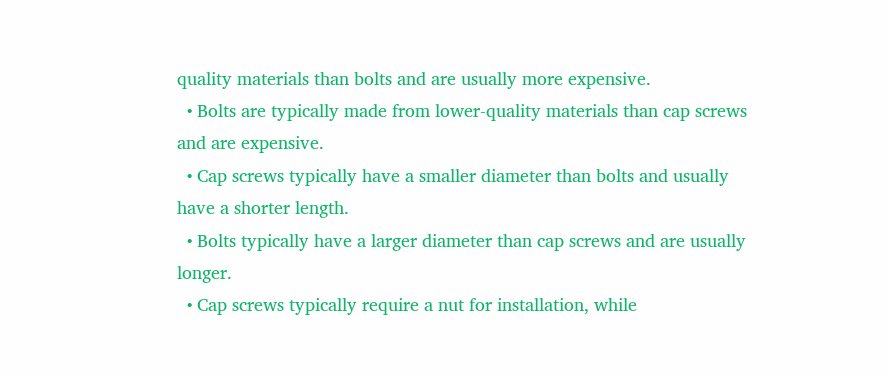quality materials than bolts and are usually more expensive.
  • Bolts are typically made from lower-quality materials than cap screws and are expensive.
  • Cap screws typically have a smaller diameter than bolts and usually have a shorter length.
  • Bolts typically have a larger diameter than cap screws and are usually longer.
  • Cap screws typically require a nut for installation, while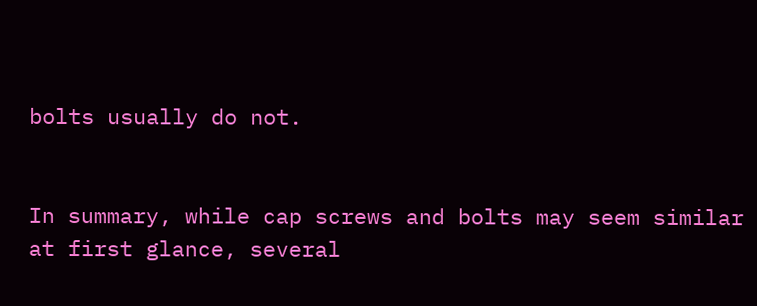bolts usually do not.


In summary, while cap screws and bolts may seem similar at first glance, several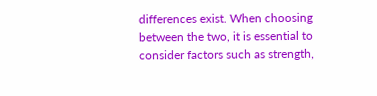differences exist. When choosing between the two, it is essential to consider factors such as strength,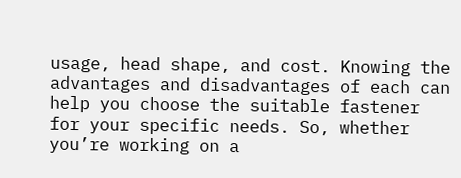usage, head shape, and cost. Knowing the advantages and disadvantages of each can help you choose the suitable fastener for your specific needs. So, whether you’re working on a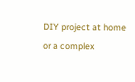DIY project at home or a complex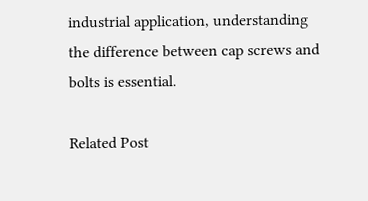industrial application, understanding the difference between cap screws and bolts is essential.

Related Post